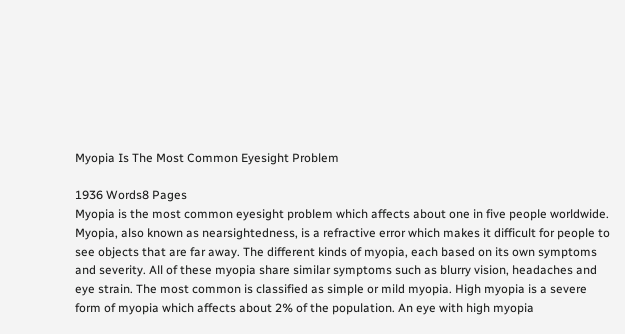Myopia Is The Most Common Eyesight Problem

1936 Words8 Pages
Myopia is the most common eyesight problem which affects about one in five people worldwide. Myopia, also known as nearsightedness, is a refractive error which makes it difficult for people to see objects that are far away. The different kinds of myopia, each based on its own symptoms and severity. All of these myopia share similar symptoms such as blurry vision, headaches and eye strain. The most common is classified as simple or mild myopia. High myopia is a severe form of myopia which affects about 2% of the population. An eye with high myopia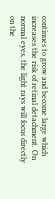continues to grow and become large which increases the risk of retinal detachment. On normal eyes, the light rays will focus directly on the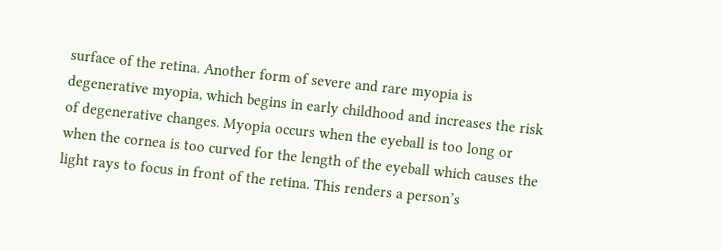surface of the retina. Another form of severe and rare myopia is degenerative myopia, which begins in early childhood and increases the risk of degenerative changes. Myopia occurs when the eyeball is too long or when the cornea is too curved for the length of the eyeball which causes the light rays to focus in front of the retina. This renders a person’s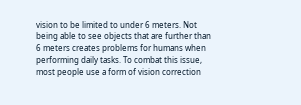vision to be limited to under 6 meters. Not being able to see objects that are further than 6 meters creates problems for humans when performing daily tasks. To combat this issue, most people use a form of vision correction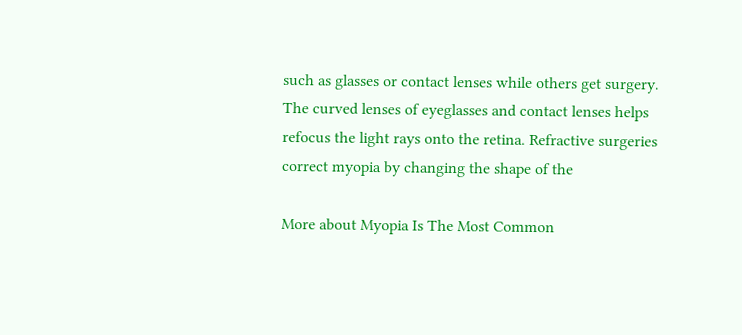such as glasses or contact lenses while others get surgery. The curved lenses of eyeglasses and contact lenses helps refocus the light rays onto the retina. Refractive surgeries correct myopia by changing the shape of the

More about Myopia Is The Most Common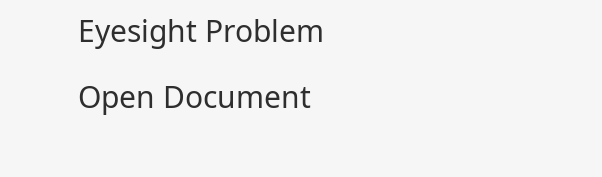Eyesight Problem

Open Document